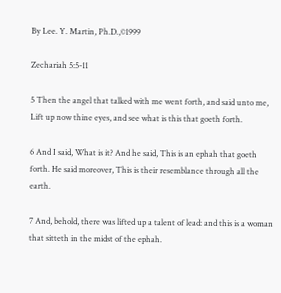By Lee. Y. Martin, Ph.D.,©1999

Zechariah 5:5-11

5 Then the angel that talked with me went forth, and said unto me, Lift up now thine eyes, and see what is this that goeth forth.

6 And I said, What is it? And he said, This is an ephah that goeth forth. He said moreover, This is their resemblance through all the earth.

7 And, behold, there was lifted up a talent of lead: and this is a woman that sitteth in the midst of the ephah.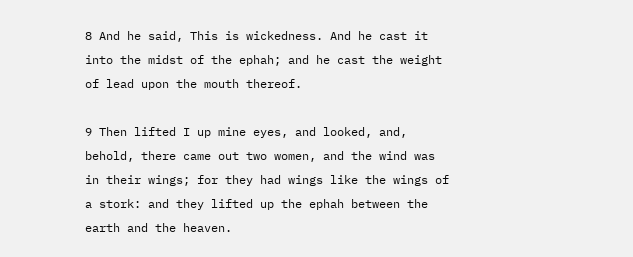8 And he said, This is wickedness. And he cast it into the midst of the ephah; and he cast the weight of lead upon the mouth thereof.

9 Then lifted I up mine eyes, and looked, and, behold, there came out two women, and the wind was in their wings; for they had wings like the wings of a stork: and they lifted up the ephah between the earth and the heaven.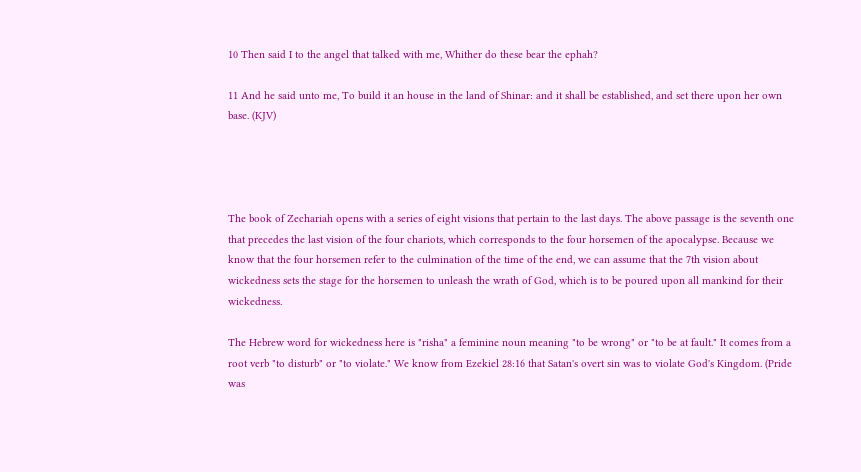10 Then said I to the angel that talked with me, Whither do these bear the ephah?

11 And he said unto me, To build it an house in the land of Shinar: and it shall be established, and set there upon her own base. (KJV)




The book of Zechariah opens with a series of eight visions that pertain to the last days. The above passage is the seventh one that precedes the last vision of the four chariots, which corresponds to the four horsemen of the apocalypse. Because we know that the four horsemen refer to the culmination of the time of the end, we can assume that the 7th vision about wickedness sets the stage for the horsemen to unleash the wrath of God, which is to be poured upon all mankind for their wickedness.

The Hebrew word for wickedness here is "risha" a feminine noun meaning "to be wrong" or "to be at fault." It comes from a root verb "to disturb" or "to violate." We know from Ezekiel 28:16 that Satan's overt sin was to violate God's Kingdom. (Pride was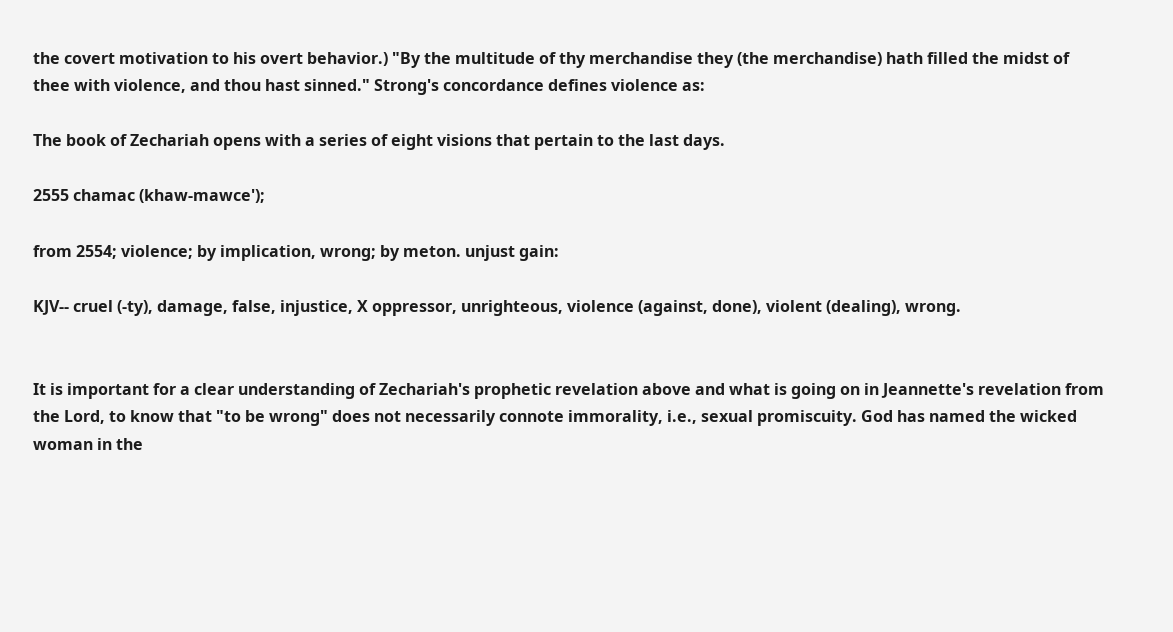the covert motivation to his overt behavior.) "By the multitude of thy merchandise they (the merchandise) hath filled the midst of thee with violence, and thou hast sinned." Strong's concordance defines violence as:

The book of Zechariah opens with a series of eight visions that pertain to the last days.

2555 chamac (khaw-mawce');

from 2554; violence; by implication, wrong; by meton. unjust gain:

KJV-- cruel (-ty), damage, false, injustice, X oppressor, unrighteous, violence (against, done), violent (dealing), wrong.


It is important for a clear understanding of Zechariah's prophetic revelation above and what is going on in Jeannette's revelation from the Lord, to know that "to be wrong" does not necessarily connote immorality, i.e., sexual promiscuity. God has named the wicked woman in the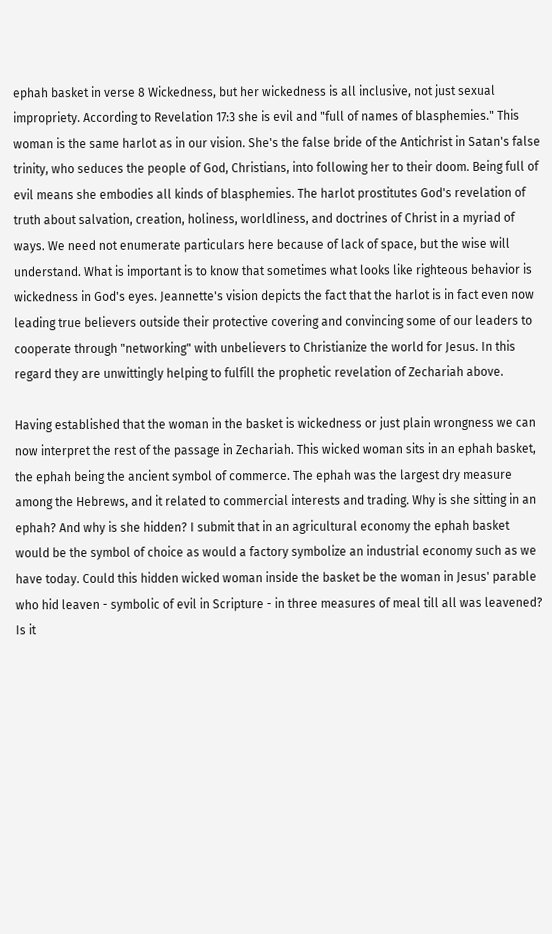ephah basket in verse 8 Wickedness, but her wickedness is all inclusive, not just sexual impropriety. According to Revelation 17:3 she is evil and "full of names of blasphemies." This woman is the same harlot as in our vision. She's the false bride of the Antichrist in Satan's false trinity, who seduces the people of God, Christians, into following her to their doom. Being full of evil means she embodies all kinds of blasphemies. The harlot prostitutes God's revelation of truth about salvation, creation, holiness, worldliness, and doctrines of Christ in a myriad of ways. We need not enumerate particulars here because of lack of space, but the wise will understand. What is important is to know that sometimes what looks like righteous behavior is wickedness in God's eyes. Jeannette's vision depicts the fact that the harlot is in fact even now leading true believers outside their protective covering and convincing some of our leaders to cooperate through "networking" with unbelievers to Christianize the world for Jesus. In this regard they are unwittingly helping to fulfill the prophetic revelation of Zechariah above.

Having established that the woman in the basket is wickedness or just plain wrongness we can now interpret the rest of the passage in Zechariah. This wicked woman sits in an ephah basket, the ephah being the ancient symbol of commerce. The ephah was the largest dry measure among the Hebrews, and it related to commercial interests and trading. Why is she sitting in an ephah? And why is she hidden? I submit that in an agricultural economy the ephah basket would be the symbol of choice as would a factory symbolize an industrial economy such as we have today. Could this hidden wicked woman inside the basket be the woman in Jesus' parable who hid leaven - symbolic of evil in Scripture - in three measures of meal till all was leavened? Is it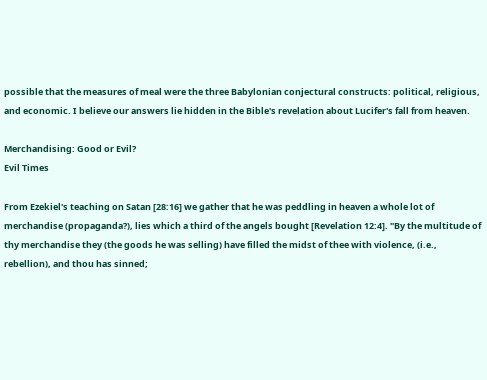possible that the measures of meal were the three Babylonian conjectural constructs: political, religious, and economic. I believe our answers lie hidden in the Bible's revelation about Lucifer's fall from heaven.

Merchandising: Good or Evil?
Evil Times

From Ezekiel's teaching on Satan [28:16] we gather that he was peddling in heaven a whole lot of merchandise (propaganda?), lies which a third of the angels bought [Revelation 12:4]. "By the multitude of thy merchandise they (the goods he was selling) have filled the midst of thee with violence, (i.e., rebellion), and thou has sinned;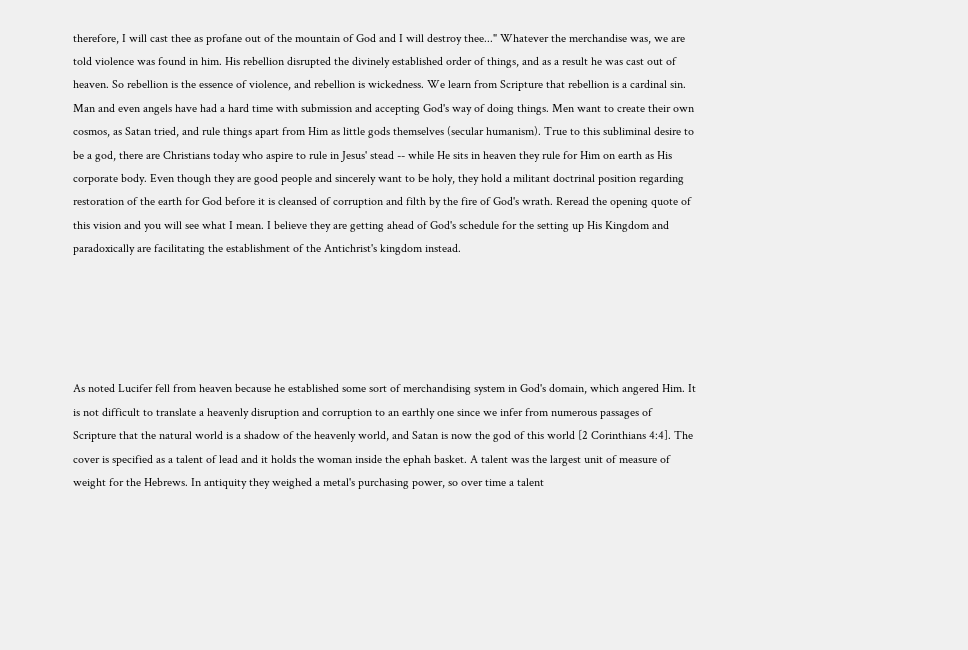therefore, I will cast thee as profane out of the mountain of God and I will destroy thee..." Whatever the merchandise was, we are told violence was found in him. His rebellion disrupted the divinely established order of things, and as a result he was cast out of heaven. So rebellion is the essence of violence, and rebellion is wickedness. We learn from Scripture that rebellion is a cardinal sin. Man and even angels have had a hard time with submission and accepting God's way of doing things. Men want to create their own cosmos, as Satan tried, and rule things apart from Him as little gods themselves (secular humanism). True to this subliminal desire to be a god, there are Christians today who aspire to rule in Jesus' stead -- while He sits in heaven they rule for Him on earth as His corporate body. Even though they are good people and sincerely want to be holy, they hold a militant doctrinal position regarding restoration of the earth for God before it is cleansed of corruption and filth by the fire of God's wrath. Reread the opening quote of this vision and you will see what I mean. I believe they are getting ahead of God's schedule for the setting up His Kingdom and paradoxically are facilitating the establishment of the Antichrist's kingdom instead.





As noted Lucifer fell from heaven because he established some sort of merchandising system in God's domain, which angered Him. It is not difficult to translate a heavenly disruption and corruption to an earthly one since we infer from numerous passages of Scripture that the natural world is a shadow of the heavenly world, and Satan is now the god of this world [2 Corinthians 4:4]. The cover is specified as a talent of lead and it holds the woman inside the ephah basket. A talent was the largest unit of measure of weight for the Hebrews. In antiquity they weighed a metal's purchasing power, so over time a talent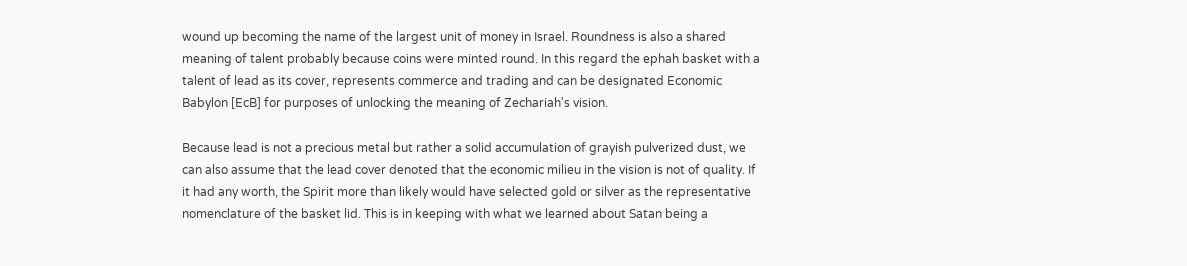wound up becoming the name of the largest unit of money in Israel. Roundness is also a shared meaning of talent probably because coins were minted round. In this regard the ephah basket with a talent of lead as its cover, represents commerce and trading and can be designated Economic Babylon [EcB] for purposes of unlocking the meaning of Zechariah's vision.

Because lead is not a precious metal but rather a solid accumulation of grayish pulverized dust, we can also assume that the lead cover denoted that the economic milieu in the vision is not of quality. If it had any worth, the Spirit more than likely would have selected gold or silver as the representative nomenclature of the basket lid. This is in keeping with what we learned about Satan being a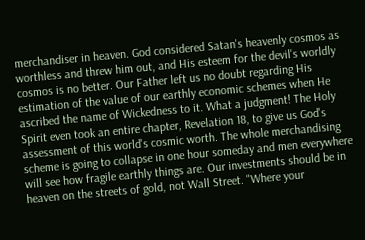merchandiser in heaven. God considered Satan's heavenly cosmos as worthless and threw him out, and His esteem for the devil's worldly cosmos is no better. Our Father left us no doubt regarding His estimation of the value of our earthly economic schemes when He ascribed the name of Wickedness to it. What a judgment! The Holy Spirit even took an entire chapter, Revelation 18, to give us God's assessment of this world's cosmic worth. The whole merchandising scheme is going to collapse in one hour someday and men everywhere will see how fragile earthly things are. Our investments should be in heaven on the streets of gold, not Wall Street. "Where your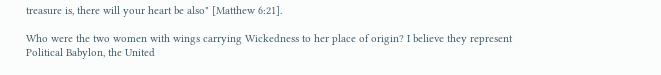treasure is, there will your heart be also" [Matthew 6:21].

Who were the two women with wings carrying Wickedness to her place of origin? I believe they represent Political Babylon, the United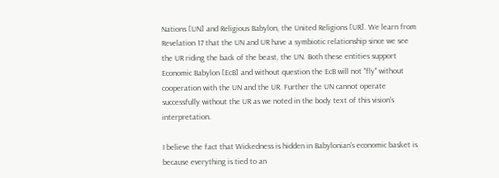Nations [UN] and Religious Babylon, the United Religions [UR]. We learn from Revelation 17 that the UN and UR have a symbiotic relationship since we see the UR riding the back of the beast, the UN. Both these entities support Economic Babylon [EcB] and without question the EcB will not "fly" without cooperation with the UN and the UR. Further the UN cannot operate successfully without the UR as we noted in the body text of this vision's interpretation.

I believe the fact that Wickedness is hidden in Babylonian's economic basket is because everything is tied to an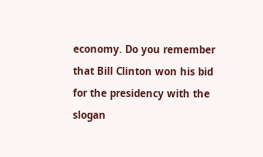economy. Do you remember that Bill Clinton won his bid for the presidency with the slogan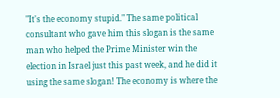"It's the economy stupid." The same political consultant who gave him this slogan is the same man who helped the Prime Minister win the election in Israel just this past week, and he did it using the same slogan! The economy is where the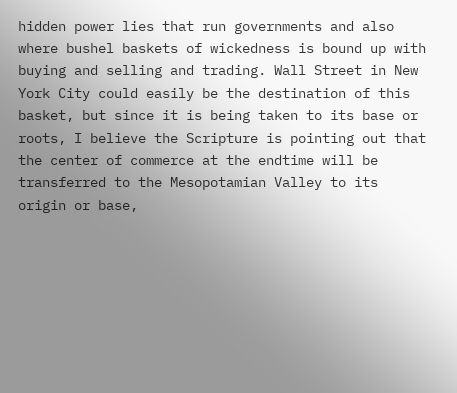hidden power lies that run governments and also where bushel baskets of wickedness is bound up with buying and selling and trading. Wall Street in New York City could easily be the destination of this basket, but since it is being taken to its base or roots, I believe the Scripture is pointing out that the center of commerce at the endtime will be transferred to the Mesopotamian Valley to its origin or base,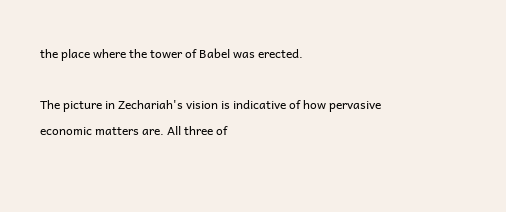the place where the tower of Babel was erected.

The picture in Zechariah's vision is indicative of how pervasive economic matters are. All three of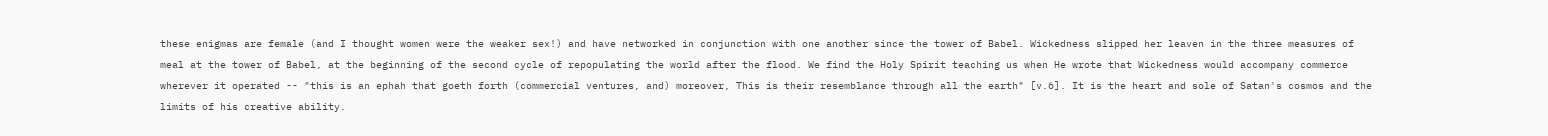these enigmas are female (and I thought women were the weaker sex!) and have networked in conjunction with one another since the tower of Babel. Wickedness slipped her leaven in the three measures of meal at the tower of Babel, at the beginning of the second cycle of repopulating the world after the flood. We find the Holy Spirit teaching us when He wrote that Wickedness would accompany commerce wherever it operated -- "this is an ephah that goeth forth (commercial ventures, and) moreover, This is their resemblance through all the earth" [v.6]. It is the heart and sole of Satan's cosmos and the limits of his creative ability.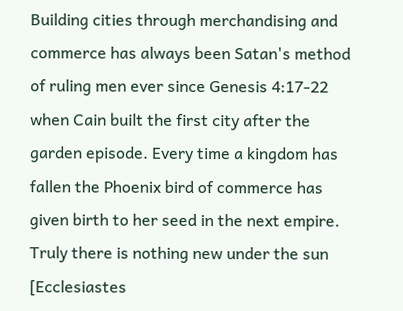Building cities through merchandising and commerce has always been Satan's method of ruling men ever since Genesis 4:17-22 when Cain built the first city after the garden episode. Every time a kingdom has fallen the Phoenix bird of commerce has given birth to her seed in the next empire. Truly there is nothing new under the sun [Ecclesiastes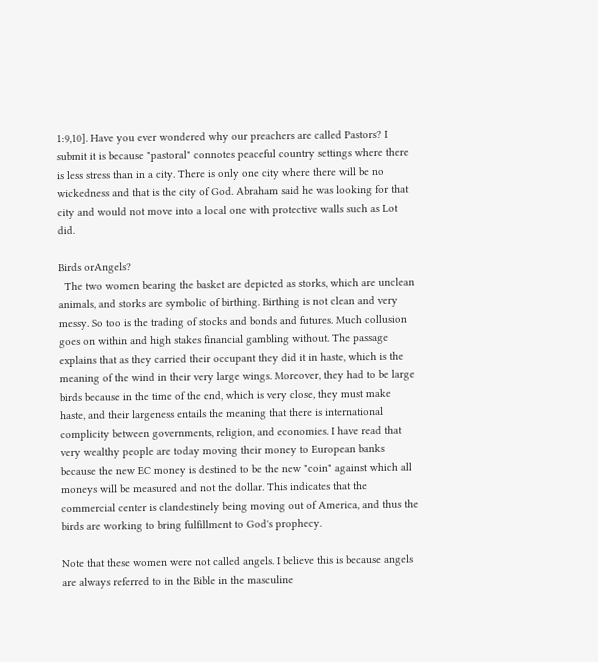1:9,10]. Have you ever wondered why our preachers are called Pastors? I submit it is because "pastoral" connotes peaceful country settings where there is less stress than in a city. There is only one city where there will be no wickedness and that is the city of God. Abraham said he was looking for that city and would not move into a local one with protective walls such as Lot did.

Birds orAngels?
  The two women bearing the basket are depicted as storks, which are unclean animals, and storks are symbolic of birthing. Birthing is not clean and very messy. So too is the trading of stocks and bonds and futures. Much collusion goes on within and high stakes financial gambling without. The passage explains that as they carried their occupant they did it in haste, which is the meaning of the wind in their very large wings. Moreover, they had to be large birds because in the time of the end, which is very close, they must make haste, and their largeness entails the meaning that there is international complicity between governments, religion, and economies. I have read that very wealthy people are today moving their money to European banks because the new EC money is destined to be the new "coin" against which all moneys will be measured and not the dollar. This indicates that the commercial center is clandestinely being moving out of America, and thus the birds are working to bring fulfillment to God's prophecy.

Note that these women were not called angels. I believe this is because angels are always referred to in the Bible in the masculine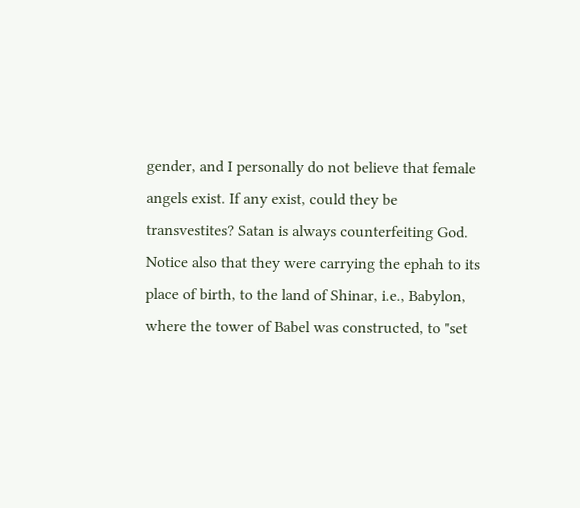gender, and I personally do not believe that female angels exist. If any exist, could they be transvestites? Satan is always counterfeiting God. Notice also that they were carrying the ephah to its place of birth, to the land of Shinar, i.e., Babylon, where the tower of Babel was constructed, to "set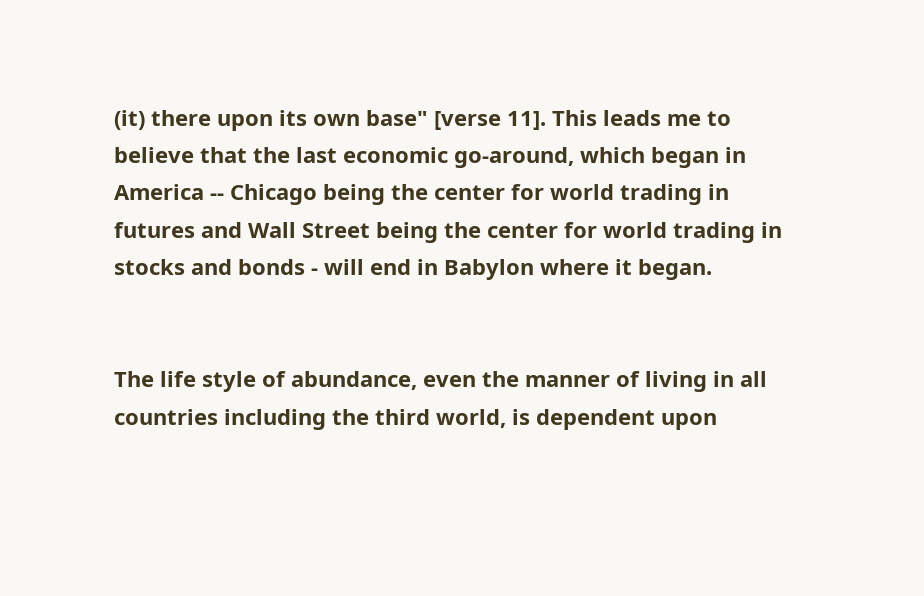(it) there upon its own base" [verse 11]. This leads me to believe that the last economic go-around, which began in America -- Chicago being the center for world trading in futures and Wall Street being the center for world trading in stocks and bonds - will end in Babylon where it began.


The life style of abundance, even the manner of living in all countries including the third world, is dependent upon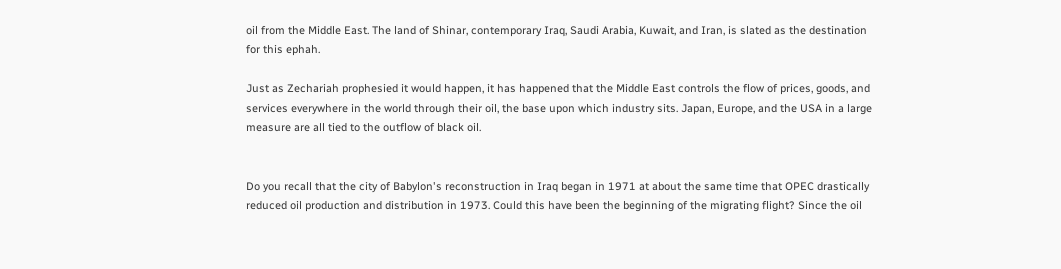oil from the Middle East. The land of Shinar, contemporary Iraq, Saudi Arabia, Kuwait, and Iran, is slated as the destination for this ephah.

Just as Zechariah prophesied it would happen, it has happened that the Middle East controls the flow of prices, goods, and services everywhere in the world through their oil, the base upon which industry sits. Japan, Europe, and the USA in a large measure are all tied to the outflow of black oil.


Do you recall that the city of Babylon's reconstruction in Iraq began in 1971 at about the same time that OPEC drastically reduced oil production and distribution in 1973. Could this have been the beginning of the migrating flight? Since the oil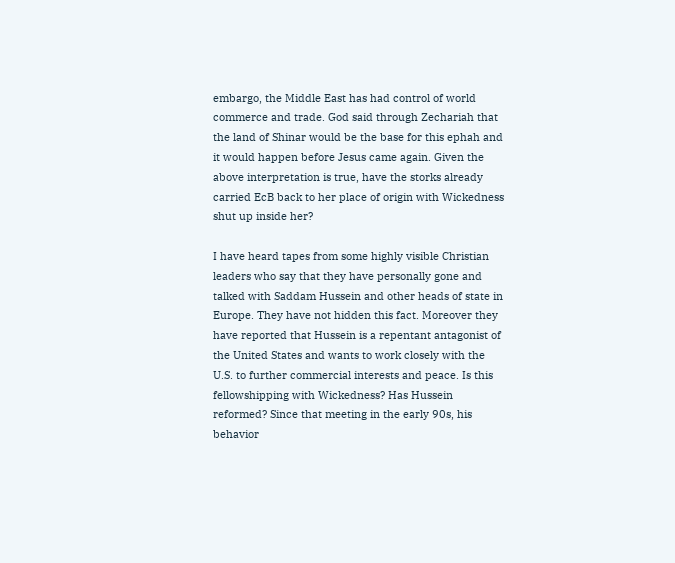embargo, the Middle East has had control of world commerce and trade. God said through Zechariah that the land of Shinar would be the base for this ephah and it would happen before Jesus came again. Given the above interpretation is true, have the storks already carried EcB back to her place of origin with Wickedness shut up inside her?

I have heard tapes from some highly visible Christian leaders who say that they have personally gone and talked with Saddam Hussein and other heads of state in Europe. They have not hidden this fact. Moreover they have reported that Hussein is a repentant antagonist of the United States and wants to work closely with the U.S. to further commercial interests and peace. Is this fellowshipping with Wickedness? Has Hussein reformed? Since that meeting in the early 90s, his behavior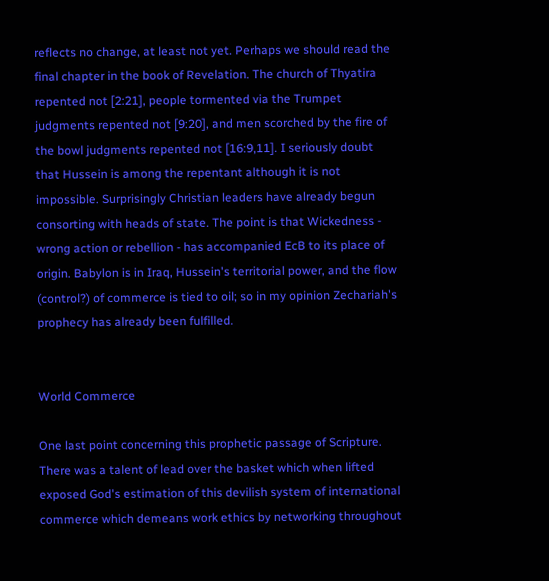reflects no change, at least not yet. Perhaps we should read the final chapter in the book of Revelation. The church of Thyatira repented not [2:21], people tormented via the Trumpet judgments repented not [9:20], and men scorched by the fire of the bowl judgments repented not [16:9,11]. I seriously doubt that Hussein is among the repentant although it is not impossible. Surprisingly Christian leaders have already begun consorting with heads of state. The point is that Wickedness - wrong action or rebellion - has accompanied EcB to its place of origin. Babylon is in Iraq, Hussein's territorial power, and the flow (control?) of commerce is tied to oil; so in my opinion Zechariah's prophecy has already been fulfilled.


World Commerce

One last point concerning this prophetic passage of Scripture. There was a talent of lead over the basket which when lifted exposed God's estimation of this devilish system of international commerce which demeans work ethics by networking throughout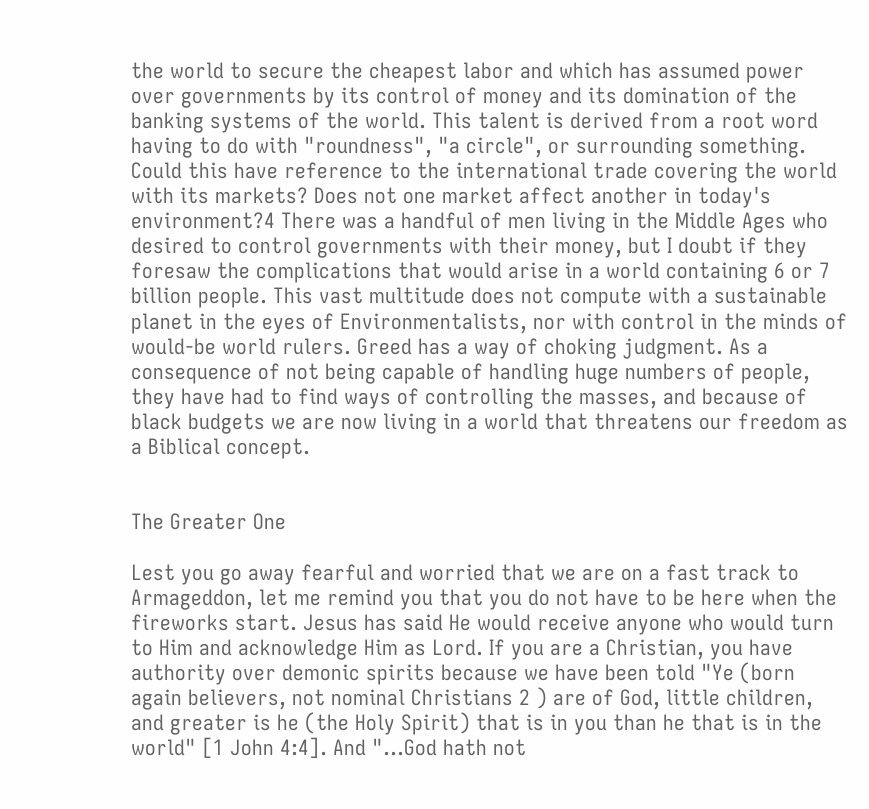the world to secure the cheapest labor and which has assumed power over governments by its control of money and its domination of the banking systems of the world. This talent is derived from a root word having to do with "roundness", "a circle", or surrounding something. Could this have reference to the international trade covering the world with its markets? Does not one market affect another in today's environment?4 There was a handful of men living in the Middle Ages who desired to control governments with their money, but I doubt if they foresaw the complications that would arise in a world containing 6 or 7 billion people. This vast multitude does not compute with a sustainable planet in the eyes of Environmentalists, nor with control in the minds of would-be world rulers. Greed has a way of choking judgment. As a consequence of not being capable of handling huge numbers of people, they have had to find ways of controlling the masses, and because of black budgets we are now living in a world that threatens our freedom as a Biblical concept.


The Greater One

Lest you go away fearful and worried that we are on a fast track to Armageddon, let me remind you that you do not have to be here when the fireworks start. Jesus has said He would receive anyone who would turn to Him and acknowledge Him as Lord. If you are a Christian, you have authority over demonic spirits because we have been told "Ye (born again believers, not nominal Christians 2 ) are of God, little children, and greater is he (the Holy Spirit) that is in you than he that is in the world" [1 John 4:4]. And "...God hath not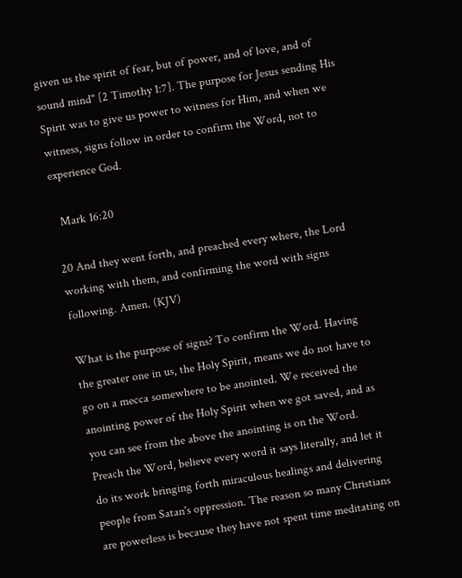given us the spirit of fear, but of power, and of love, and of sound mind" [2 Timothy 1:7]. The purpose for Jesus sending His Spirit was to give us power to witness for Him, and when we witness, signs follow in order to confirm the Word, not to experience God.

  Mark 16:20

20 And they went forth, and preached every where, the Lord working with them, and confirming the word with signs following. Amen. (KJV)

What is the purpose of signs? To confirm the Word. Having the greater one in us, the Holy Spirit, means we do not have to go on a mecca somewhere to be anointed. We received the anointing power of the Holy Spirit when we got saved, and as you can see from the above the anointing is on the Word. Preach the Word, believe every word it says literally, and let it do its work bringing forth miraculous healings and delivering people from Satan's oppression. The reason so many Christians are powerless is because they have not spent time meditating on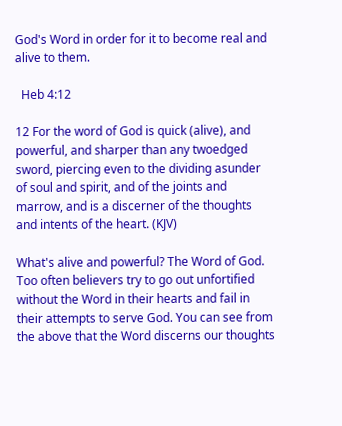God's Word in order for it to become real and alive to them.

  Heb 4:12

12 For the word of God is quick (alive), and powerful, and sharper than any twoedged sword, piercing even to the dividing asunder of soul and spirit, and of the joints and marrow, and is a discerner of the thoughts and intents of the heart. (KJV)

What's alive and powerful? The Word of God. Too often believers try to go out unfortified without the Word in their hearts and fail in their attempts to serve God. You can see from the above that the Word discerns our thoughts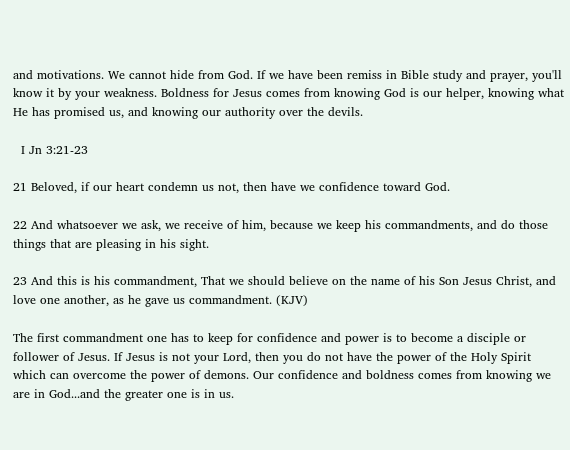and motivations. We cannot hide from God. If we have been remiss in Bible study and prayer, you'll know it by your weakness. Boldness for Jesus comes from knowing God is our helper, knowing what He has promised us, and knowing our authority over the devils.

  I Jn 3:21-23

21 Beloved, if our heart condemn us not, then have we confidence toward God.

22 And whatsoever we ask, we receive of him, because we keep his commandments, and do those things that are pleasing in his sight.

23 And this is his commandment, That we should believe on the name of his Son Jesus Christ, and love one another, as he gave us commandment. (KJV)

The first commandment one has to keep for confidence and power is to become a disciple or follower of Jesus. If Jesus is not your Lord, then you do not have the power of the Holy Spirit which can overcome the power of demons. Our confidence and boldness comes from knowing we are in God...and the greater one is in us.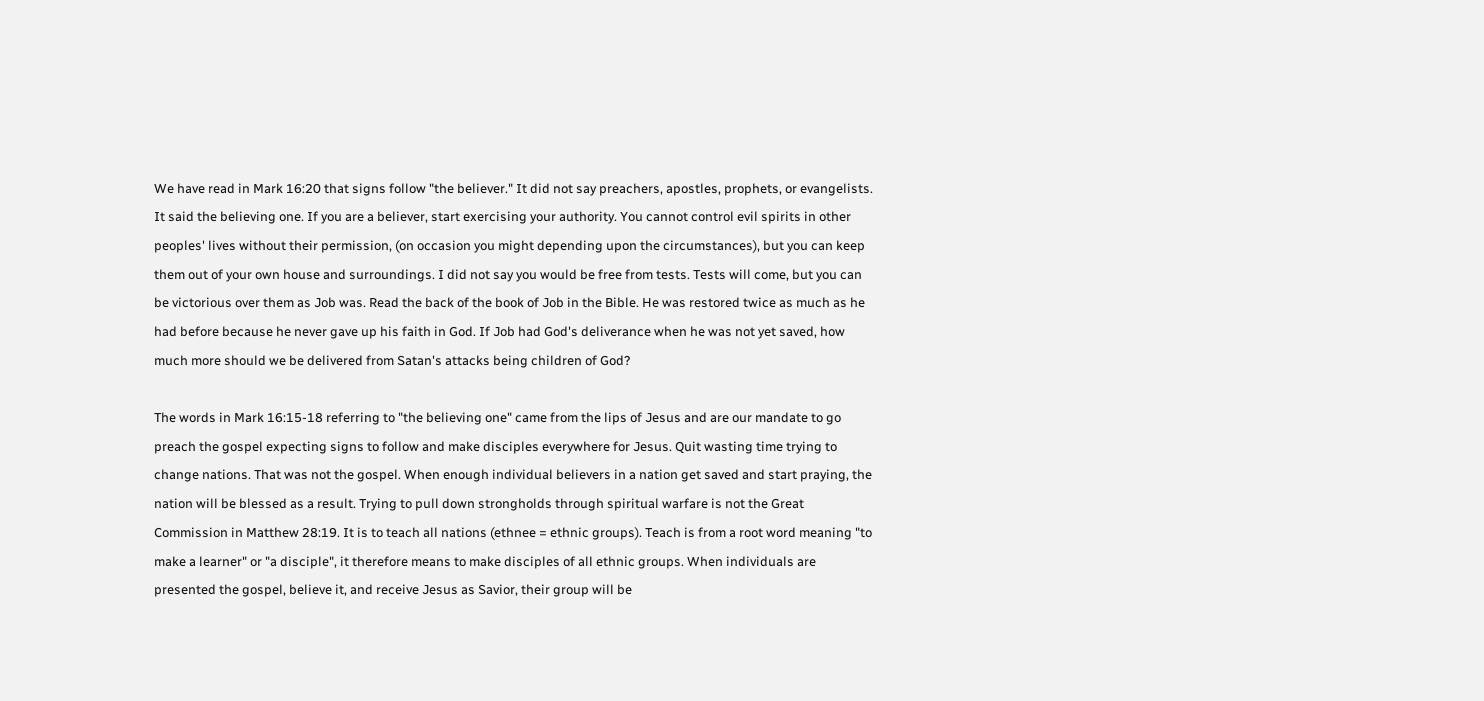We have read in Mark 16:20 that signs follow "the believer." It did not say preachers, apostles, prophets, or evangelists. It said the believing one. If you are a believer, start exercising your authority. You cannot control evil spirits in other peoples' lives without their permission, (on occasion you might depending upon the circumstances), but you can keep them out of your own house and surroundings. I did not say you would be free from tests. Tests will come, but you can be victorious over them as Job was. Read the back of the book of Job in the Bible. He was restored twice as much as he had before because he never gave up his faith in God. If Job had God's deliverance when he was not yet saved, how much more should we be delivered from Satan's attacks being children of God?

The words in Mark 16:15-18 referring to "the believing one" came from the lips of Jesus and are our mandate to go preach the gospel expecting signs to follow and make disciples everywhere for Jesus. Quit wasting time trying to change nations. That was not the gospel. When enough individual believers in a nation get saved and start praying, the nation will be blessed as a result. Trying to pull down strongholds through spiritual warfare is not the Great Commission in Matthew 28:19. It is to teach all nations (ethnee = ethnic groups). Teach is from a root word meaning "to make a learner" or "a disciple", it therefore means to make disciples of all ethnic groups. When individuals are presented the gospel, believe it, and receive Jesus as Savior, their group will be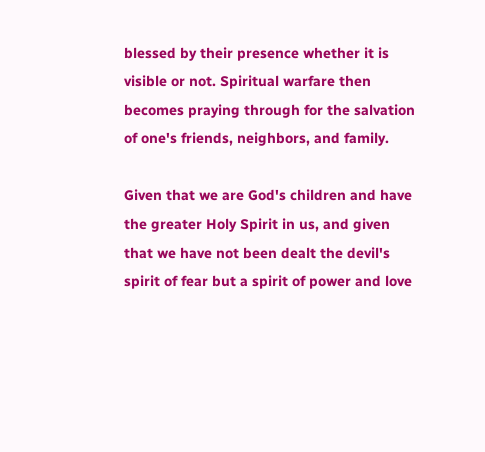blessed by their presence whether it is visible or not. Spiritual warfare then becomes praying through for the salvation of one's friends, neighbors, and family.

Given that we are God's children and have the greater Holy Spirit in us, and given that we have not been dealt the devil's spirit of fear but a spirit of power and love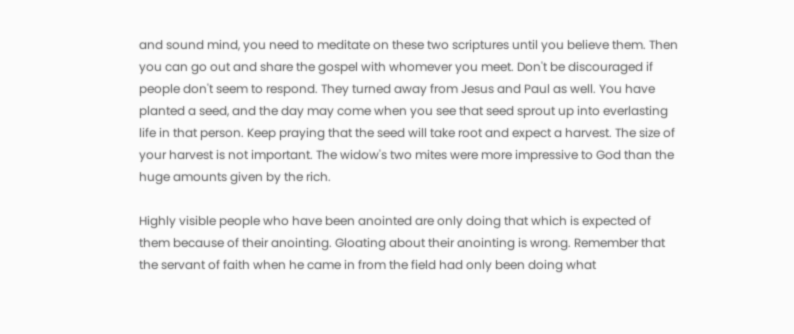and sound mind, you need to meditate on these two scriptures until you believe them. Then you can go out and share the gospel with whomever you meet. Don't be discouraged if people don't seem to respond. They turned away from Jesus and Paul as well. You have planted a seed, and the day may come when you see that seed sprout up into everlasting life in that person. Keep praying that the seed will take root and expect a harvest. The size of your harvest is not important. The widow's two mites were more impressive to God than the huge amounts given by the rich.

Highly visible people who have been anointed are only doing that which is expected of them because of their anointing. Gloating about their anointing is wrong. Remember that the servant of faith when he came in from the field had only been doing what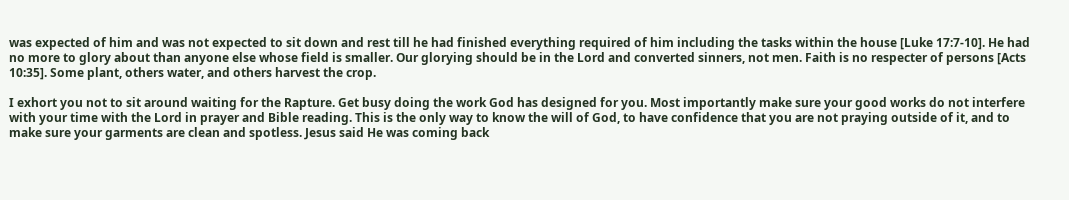was expected of him and was not expected to sit down and rest till he had finished everything required of him including the tasks within the house [Luke 17:7-10]. He had no more to glory about than anyone else whose field is smaller. Our glorying should be in the Lord and converted sinners, not men. Faith is no respecter of persons [Acts 10:35]. Some plant, others water, and others harvest the crop.

I exhort you not to sit around waiting for the Rapture. Get busy doing the work God has designed for you. Most importantly make sure your good works do not interfere with your time with the Lord in prayer and Bible reading. This is the only way to know the will of God, to have confidence that you are not praying outside of it, and to make sure your garments are clean and spotless. Jesus said He was coming back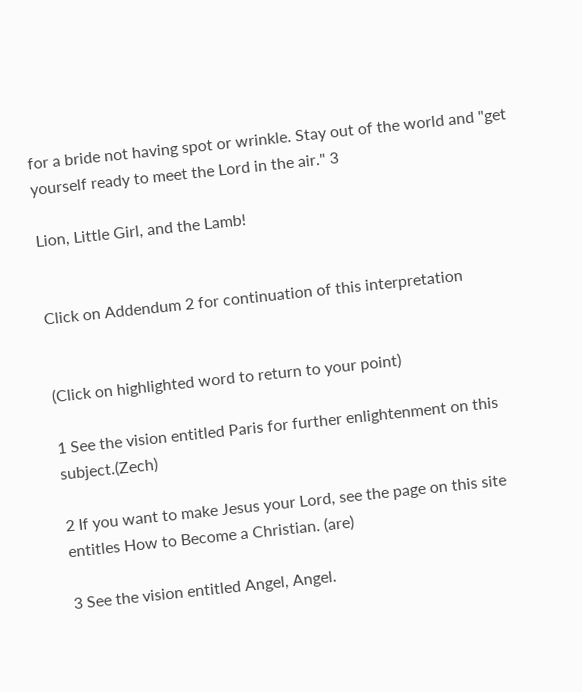for a bride not having spot or wrinkle. Stay out of the world and "get yourself ready to meet the Lord in the air." 3

Lion, Little Girl, and the Lamb!


Click on Addendum 2 for continuation of this interpretation


(Click on highlighted word to return to your point)

1 See the vision entitled Paris for further enlightenment on this subject.(Zech)

2 If you want to make Jesus your Lord, see the page on this site entitles How to Become a Christian. (are)

3 See the vision entitled Angel, Angel.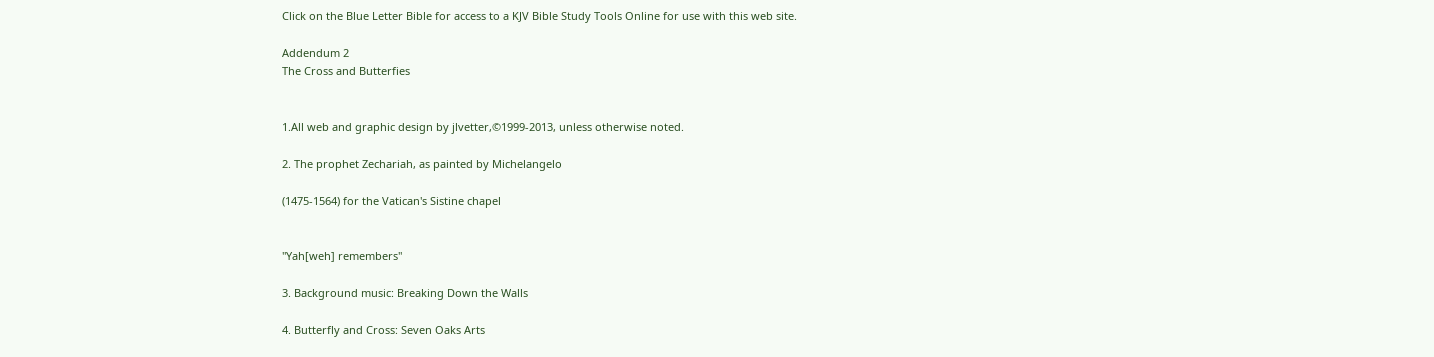Click on the Blue Letter Bible for access to a KJV Bible Study Tools Online for use with this web site.

Addendum 2
The Cross and Butterfies


1.All web and graphic design by jlvetter,©1999-2013, unless otherwise noted.

2. The prophet Zechariah, as painted by Michelangelo

(1475-1564) for the Vatican's Sistine chapel


"Yah[weh] remembers"

3. Background music: Breaking Down the Walls

4. Butterfly and Cross: Seven Oaks Arts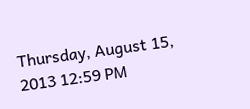Thursday, August 15, 2013 12:59 PM